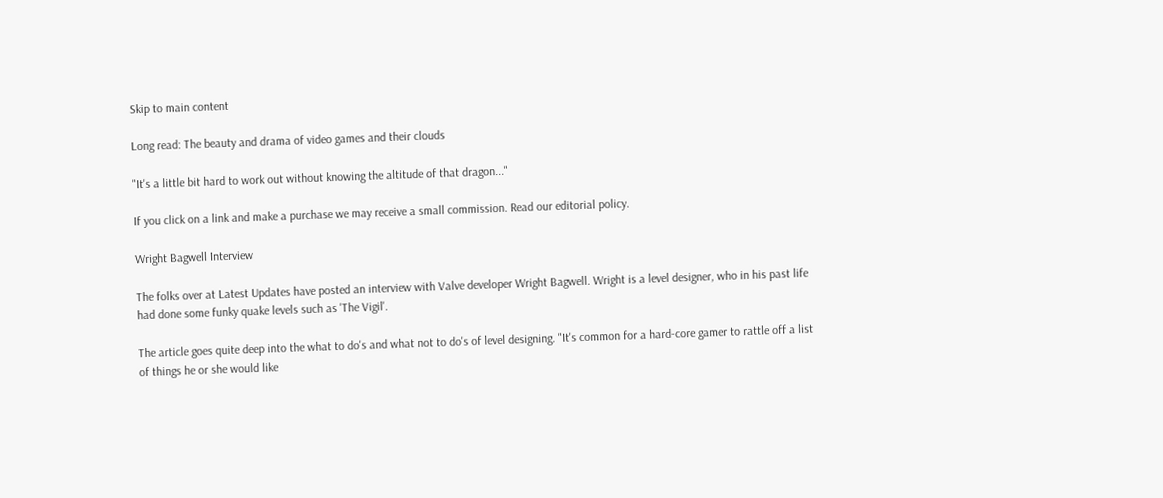Skip to main content

Long read: The beauty and drama of video games and their clouds

"It's a little bit hard to work out without knowing the altitude of that dragon..."

If you click on a link and make a purchase we may receive a small commission. Read our editorial policy.

Wright Bagwell Interview

The folks over at Latest Updates have posted an interview with Valve developer Wright Bagwell. Wright is a level designer, who in his past life had done some funky quake levels such as 'The Vigil'.

The article goes quite deep into the what to do's and what not to do's of level designing. "It's common for a hard-core gamer to rattle off a list of things he or she would like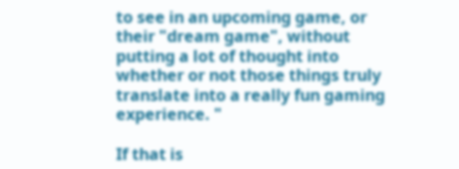to see in an upcoming game, or their "dream game", without putting a lot of thought into whether or not those things truly translate into a really fun gaming experience. "

If that is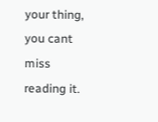your thing, you cant miss reading it.